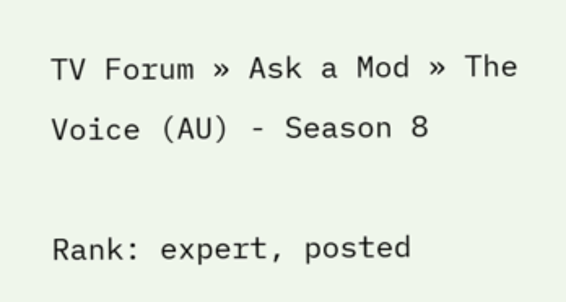TV Forum » Ask a Mod » The Voice (AU) - Season 8

Rank: expert, posted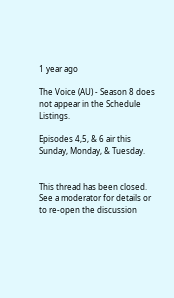1 year ago

The Voice (AU) - Season 8 does not appear in the Schedule Listings.

Episodes 4,5, & 6 air this Sunday, Monday, & Tuesday.


This thread has been closed.
See a moderator for details or to re-open the discussion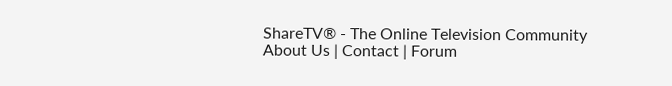ShareTV® - The Online Television Community
About Us | Contact | Forum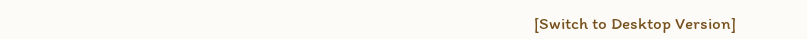[Switch to Desktop Version]